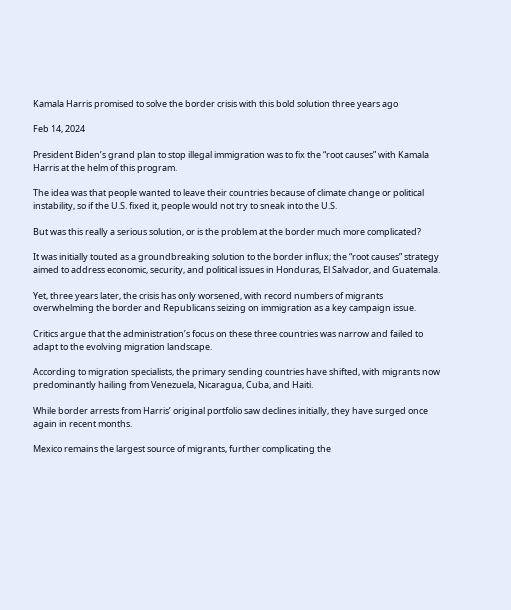Kamala Harris promised to solve the border crisis with this bold solution three years ago

Feb 14, 2024

President Biden’s grand plan to stop illegal immigration was to fix the “root causes” with Kamala Harris at the helm of this program.

The idea was that people wanted to leave their countries because of climate change or political instability, so if the U.S. fixed it, people would not try to sneak into the U.S.

But was this really a serious solution, or is the problem at the border much more complicated?

It was initially touted as a groundbreaking solution to the border influx; the “root causes” strategy aimed to address economic, security, and political issues in Honduras, El Salvador, and Guatemala.

Yet, three years later, the crisis has only worsened, with record numbers of migrants overwhelming the border and Republicans seizing on immigration as a key campaign issue.

Critics argue that the administration’s focus on these three countries was narrow and failed to adapt to the evolving migration landscape.

According to migration specialists, the primary sending countries have shifted, with migrants now predominantly hailing from Venezuela, Nicaragua, Cuba, and Haiti.

While border arrests from Harris’ original portfolio saw declines initially, they have surged once again in recent months.

Mexico remains the largest source of migrants, further complicating the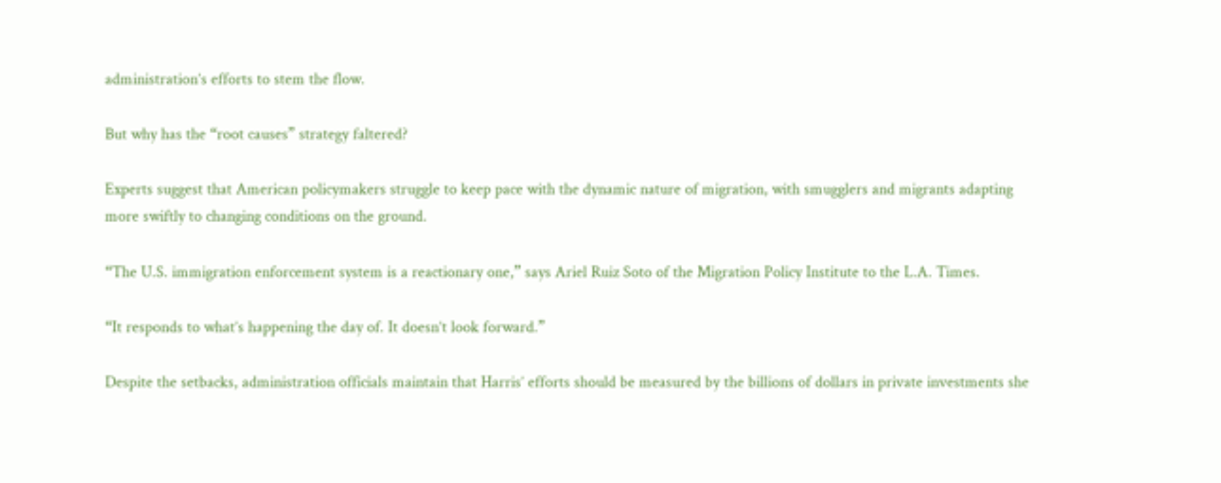administration’s efforts to stem the flow.

But why has the “root causes” strategy faltered?

Experts suggest that American policymakers struggle to keep pace with the dynamic nature of migration, with smugglers and migrants adapting more swiftly to changing conditions on the ground.

“The U.S. immigration enforcement system is a reactionary one,” says Ariel Ruiz Soto of the Migration Policy Institute to the L.A. Times.

“It responds to what’s happening the day of. It doesn’t look forward.”

Despite the setbacks, administration officials maintain that Harris’ efforts should be measured by the billions of dollars in private investments she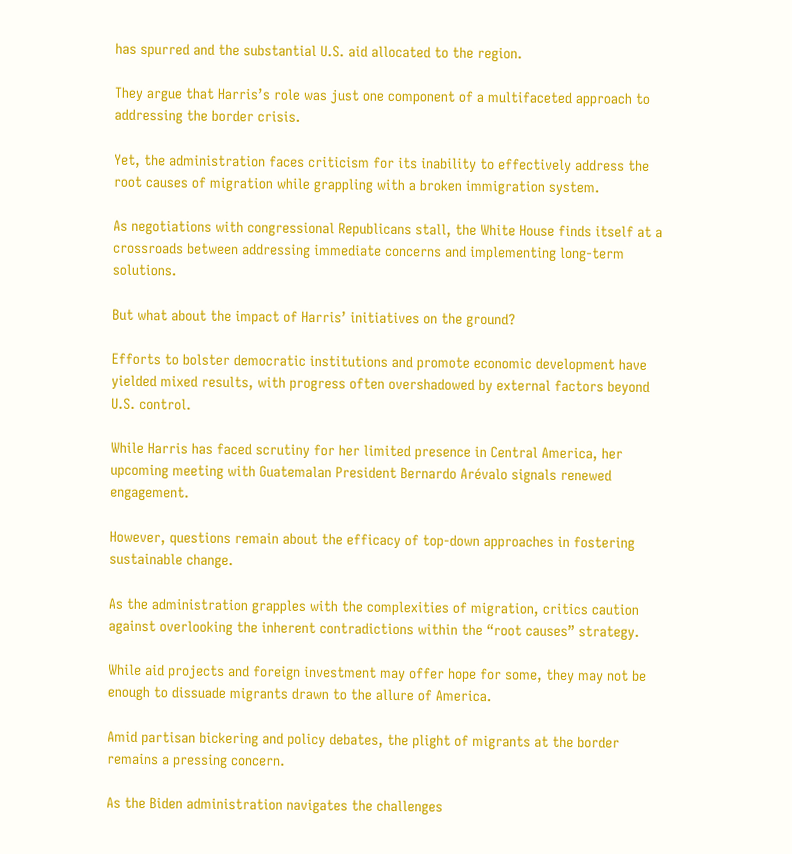has spurred and the substantial U.S. aid allocated to the region.

They argue that Harris’s role was just one component of a multifaceted approach to addressing the border crisis.

Yet, the administration faces criticism for its inability to effectively address the root causes of migration while grappling with a broken immigration system.

As negotiations with congressional Republicans stall, the White House finds itself at a crossroads between addressing immediate concerns and implementing long-term solutions.

But what about the impact of Harris’ initiatives on the ground?

Efforts to bolster democratic institutions and promote economic development have yielded mixed results, with progress often overshadowed by external factors beyond U.S. control.

While Harris has faced scrutiny for her limited presence in Central America, her upcoming meeting with Guatemalan President Bernardo Arévalo signals renewed engagement.

However, questions remain about the efficacy of top-down approaches in fostering sustainable change.

As the administration grapples with the complexities of migration, critics caution against overlooking the inherent contradictions within the “root causes” strategy.

While aid projects and foreign investment may offer hope for some, they may not be enough to dissuade migrants drawn to the allure of America.

Amid partisan bickering and policy debates, the plight of migrants at the border remains a pressing concern.

As the Biden administration navigates the challenges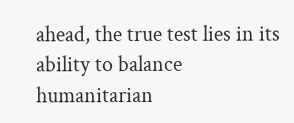ahead, the true test lies in its ability to balance humanitarian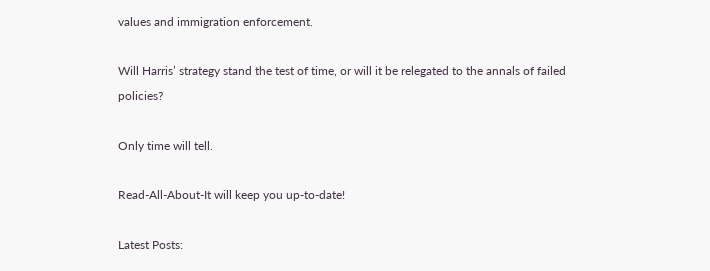values and immigration enforcement.

Will Harris’ strategy stand the test of time, or will it be relegated to the annals of failed policies?

Only time will tell.

Read-All-About-It will keep you up-to-date!

Latest Posts: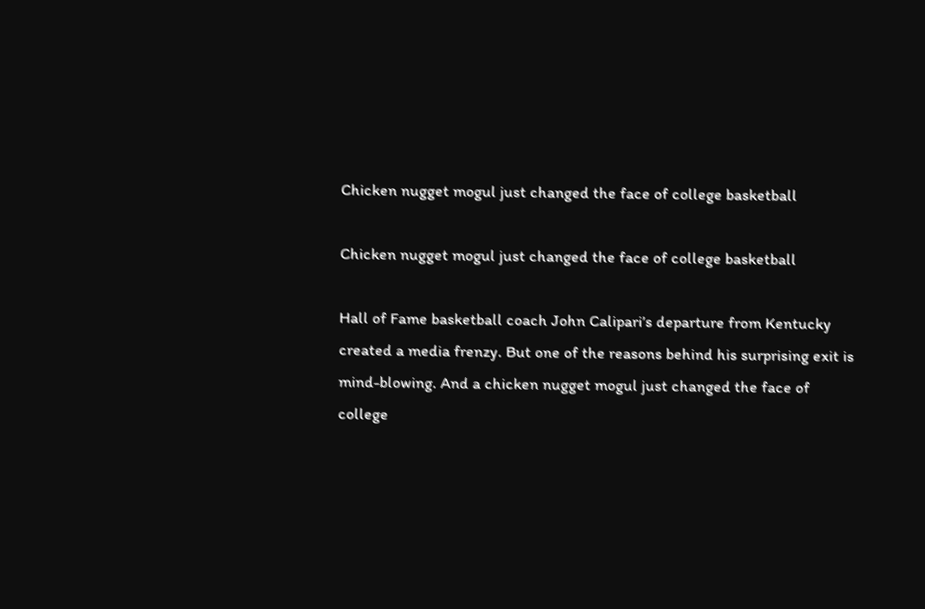Chicken nugget mogul just changed the face of college basketball

Chicken nugget mogul just changed the face of college basketball

Hall of Fame basketball coach John Calipari’s departure from Kentucky created a media frenzy. But one of the reasons behind his surprising exit is mind-blowing. And a chicken nugget mogul just changed the face of college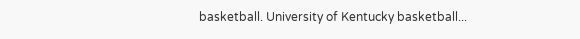basketball. University of Kentucky basketball...